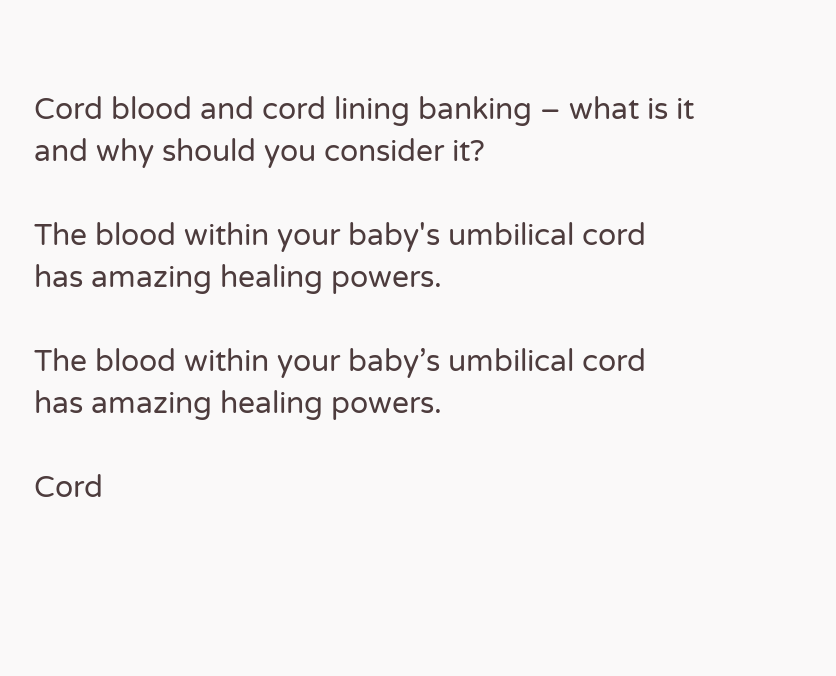Cord blood and cord lining banking – what is it and why should you consider it?

The blood within your baby's umbilical cord has amazing healing powers.

The blood within your baby’s umbilical cord has amazing healing powers.

Cord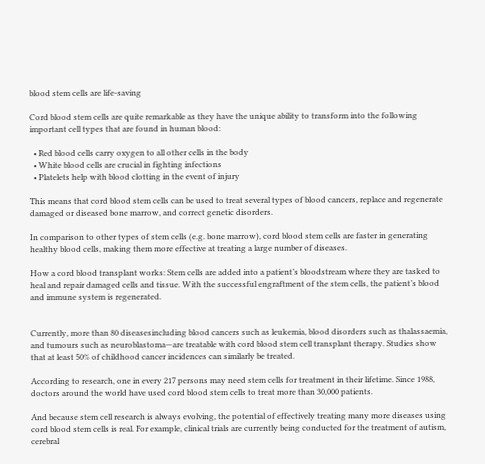blood stem cells are life-saving

Cord blood stem cells are quite remarkable as they have the unique ability to transform into the following important cell types that are found in human blood:

  • Red blood cells carry oxygen to all other cells in the body
  • White blood cells are crucial in fighting infections
  • Platelets help with blood clotting in the event of injury

This means that cord blood stem cells can be used to treat several types of blood cancers, replace and regenerate damaged or diseased bone marrow, and correct genetic disorders.

In comparison to other types of stem cells (e.g. bone marrow), cord blood stem cells are faster in generating healthy blood cells, making them more effective at treating a large number of diseases.

How a cord blood transplant works: Stem cells are added into a patient’s bloodstream where they are tasked to heal and repair damaged cells and tissue. With the successful engraftment of the stem cells, the patient’s blood and immune system is regenerated.


Currently, more than 80 diseasesincluding blood cancers such as leukemia, blood disorders such as thalassaemia, and tumours such as neuroblastoma—are treatable with cord blood stem cell transplant therapy. Studies show that at least 50% of childhood cancer incidences can similarly be treated.

According to research, one in every 217 persons may need stem cells for treatment in their lifetime. Since 1988, doctors around the world have used cord blood stem cells to treat more than 30,000 patients.

And because stem cell research is always evolving, the potential of effectively treating many more diseases using cord blood stem cells is real. For example, clinical trials are currently being conducted for the treatment of autism, cerebral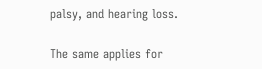palsy, and hearing loss.

The same applies for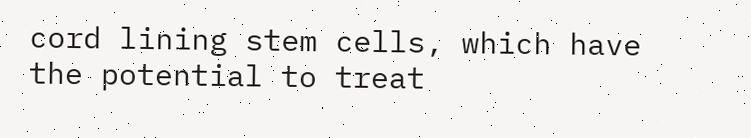cord lining stem cells, which have the potential to treat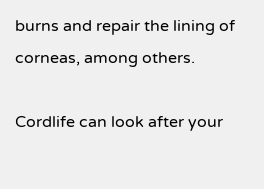burns and repair the lining of corneas, among others.

Cordlife can look after your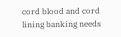cord blood and cord lining banking needs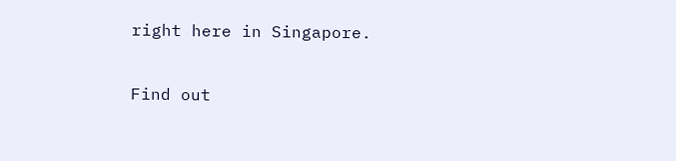right here in Singapore.

Find out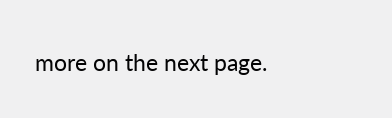more on the next page.